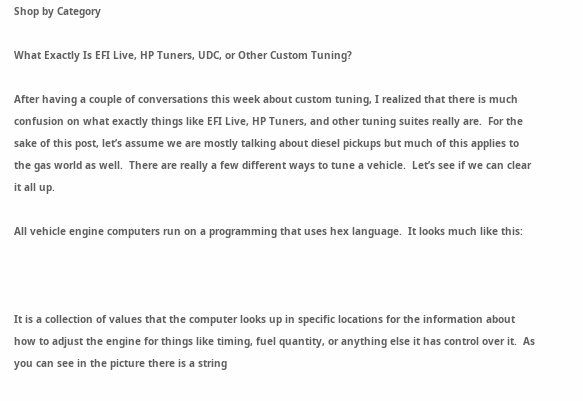Shop by Category

What Exactly Is EFI Live, HP Tuners, UDC, or Other Custom Tuning?

After having a couple of conversations this week about custom tuning, I realized that there is much confusion on what exactly things like EFI Live, HP Tuners, and other tuning suites really are.  For the sake of this post, let’s assume we are mostly talking about diesel pickups but much of this applies to the gas world as well.  There are really a few different ways to tune a vehicle.  Let’s see if we can clear it all up.

All vehicle engine computers run on a programming that uses hex language.  It looks much like this:



It is a collection of values that the computer looks up in specific locations for the information about how to adjust the engine for things like timing, fuel quantity, or anything else it has control over it.  As you can see in the picture there is a string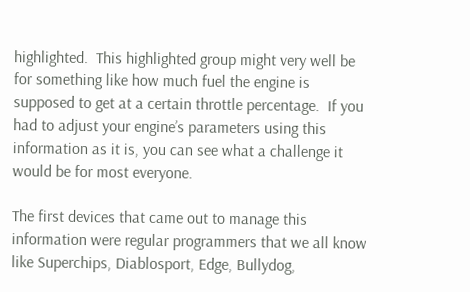highlighted.  This highlighted group might very well be for something like how much fuel the engine is supposed to get at a certain throttle percentage.  If you had to adjust your engine’s parameters using this information as it is, you can see what a challenge it would be for most everyone.

The first devices that came out to manage this information were regular programmers that we all know like Superchips, Diablosport, Edge, Bullydog,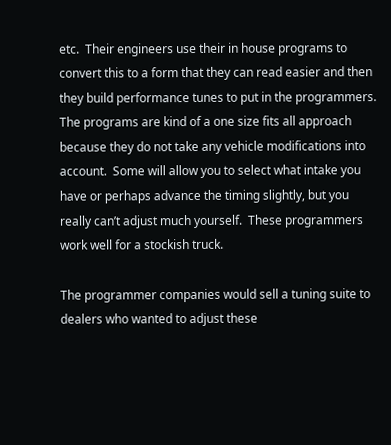etc.  Their engineers use their in house programs to convert this to a form that they can read easier and then they build performance tunes to put in the programmers.  The programs are kind of a one size fits all approach because they do not take any vehicle modifications into account.  Some will allow you to select what intake you have or perhaps advance the timing slightly, but you really can’t adjust much yourself.  These programmers work well for a stockish truck.

The programmer companies would sell a tuning suite to dealers who wanted to adjust these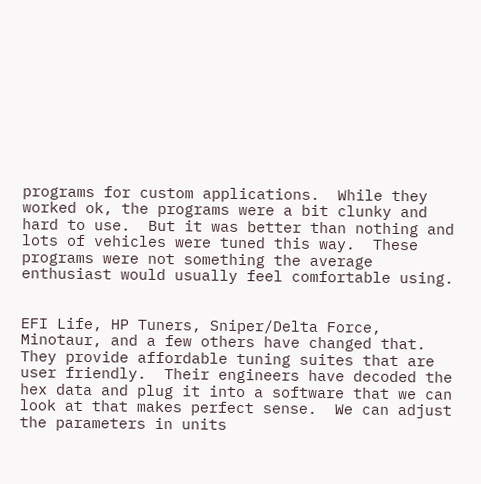programs for custom applications.  While they worked ok, the programs were a bit clunky and hard to use.  But it was better than nothing and lots of vehicles were tuned this way.  These programs were not something the average enthusiast would usually feel comfortable using.


EFI Life, HP Tuners, Sniper/Delta Force, Minotaur, and a few others have changed that.  They provide affordable tuning suites that are user friendly.  Their engineers have decoded the hex data and plug it into a software that we can look at that makes perfect sense.  We can adjust the parameters in units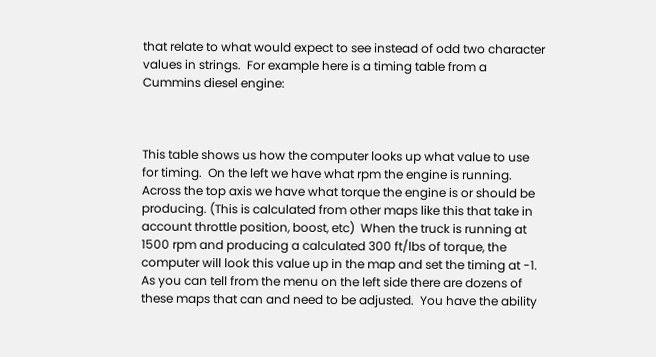that relate to what would expect to see instead of odd two character values in strings.  For example here is a timing table from a Cummins diesel engine:



This table shows us how the computer looks up what value to use for timing.  On the left we have what rpm the engine is running.  Across the top axis we have what torque the engine is or should be producing. (This is calculated from other maps like this that take in account throttle position, boost, etc)  When the truck is running at 1500 rpm and producing a calculated 300 ft/lbs of torque, the computer will look this value up in the map and set the timing at -1.  As you can tell from the menu on the left side there are dozens of these maps that can and need to be adjusted.  You have the ability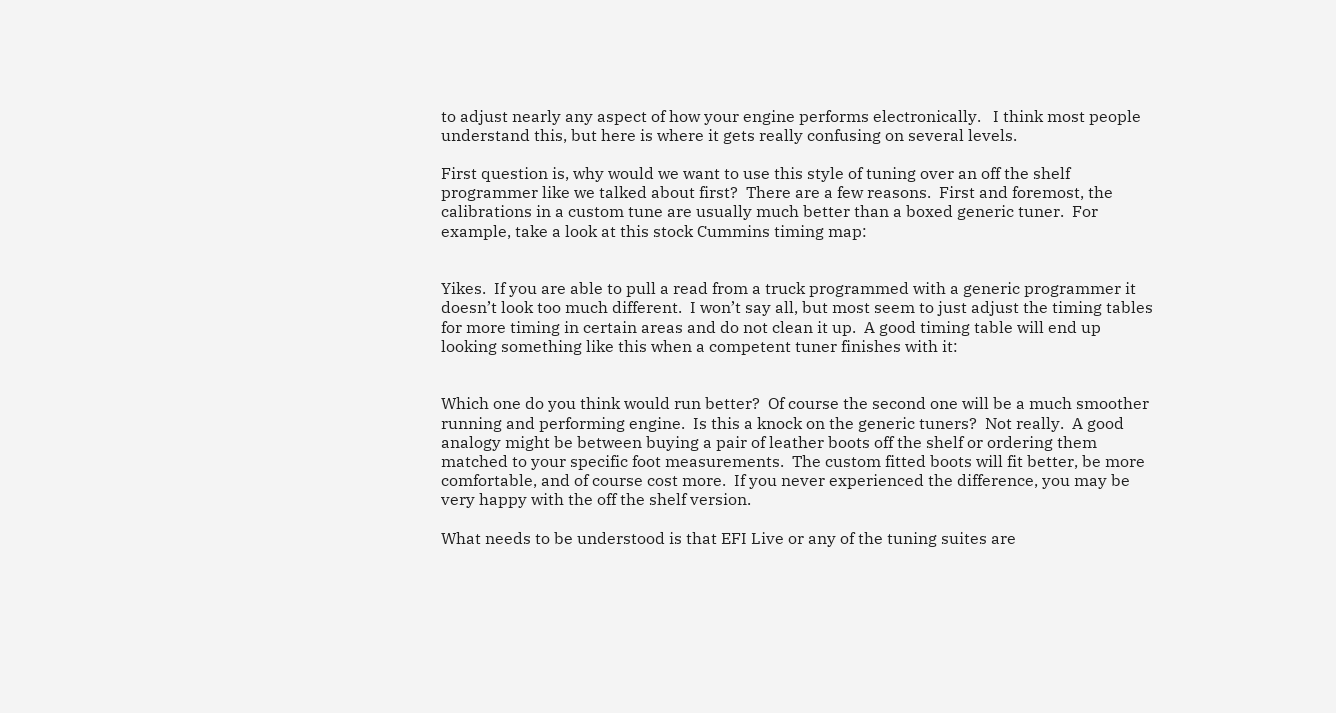to adjust nearly any aspect of how your engine performs electronically.   I think most people understand this, but here is where it gets really confusing on several levels.

First question is, why would we want to use this style of tuning over an off the shelf programmer like we talked about first?  There are a few reasons.  First and foremost, the calibrations in a custom tune are usually much better than a boxed generic tuner.  For example, take a look at this stock Cummins timing map:


Yikes.  If you are able to pull a read from a truck programmed with a generic programmer it doesn’t look too much different.  I won’t say all, but most seem to just adjust the timing tables for more timing in certain areas and do not clean it up.  A good timing table will end up looking something like this when a competent tuner finishes with it:


Which one do you think would run better?  Of course the second one will be a much smoother running and performing engine.  Is this a knock on the generic tuners?  Not really.  A good analogy might be between buying a pair of leather boots off the shelf or ordering them matched to your specific foot measurements.  The custom fitted boots will fit better, be more comfortable, and of course cost more.  If you never experienced the difference, you may be very happy with the off the shelf version.

What needs to be understood is that EFI Live or any of the tuning suites are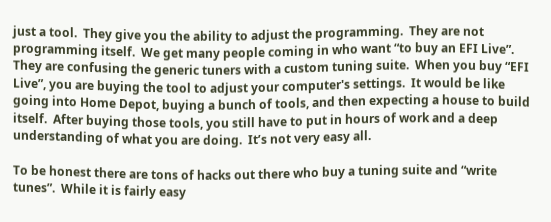just a tool.  They give you the ability to adjust the programming.  They are not programming itself.  We get many people coming in who want “to buy an EFI Live”.  They are confusing the generic tuners with a custom tuning suite.  When you buy “EFI Live”, you are buying the tool to adjust your computer's settings.  It would be like going into Home Depot, buying a bunch of tools, and then expecting a house to build itself.  After buying those tools, you still have to put in hours of work and a deep understanding of what you are doing.  It’s not very easy all.

To be honest there are tons of hacks out there who buy a tuning suite and “write tunes”.  While it is fairly easy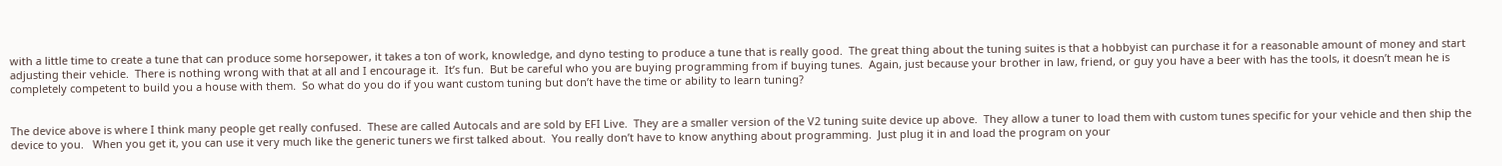with a little time to create a tune that can produce some horsepower, it takes a ton of work, knowledge, and dyno testing to produce a tune that is really good.  The great thing about the tuning suites is that a hobbyist can purchase it for a reasonable amount of money and start adjusting their vehicle.  There is nothing wrong with that at all and I encourage it.  It’s fun.  But be careful who you are buying programming from if buying tunes.  Again, just because your brother in law, friend, or guy you have a beer with has the tools, it doesn’t mean he is completely competent to build you a house with them.  So what do you do if you want custom tuning but don’t have the time or ability to learn tuning?


The device above is where I think many people get really confused.  These are called Autocals and are sold by EFI Live.  They are a smaller version of the V2 tuning suite device up above.  They allow a tuner to load them with custom tunes specific for your vehicle and then ship the device to you.   When you get it, you can use it very much like the generic tuners we first talked about.  You really don’t have to know anything about programming.  Just plug it in and load the program on your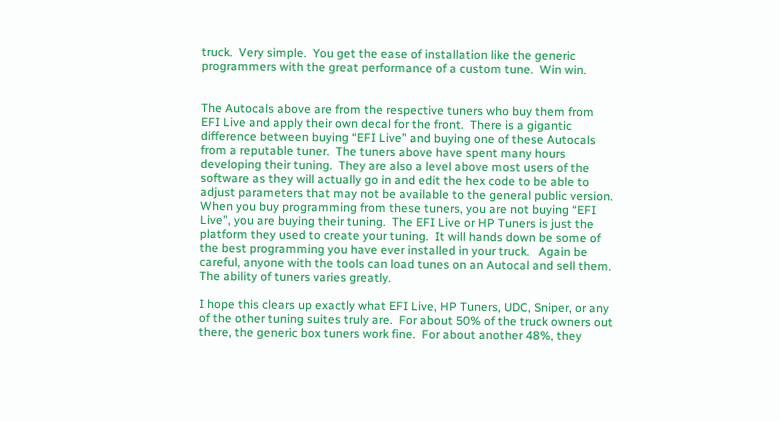truck.  Very simple.  You get the ease of installation like the generic programmers with the great performance of a custom tune.  Win win.


The Autocals above are from the respective tuners who buy them from EFI Live and apply their own decal for the front.  There is a gigantic difference between buying “EFI Live” and buying one of these Autocals from a reputable tuner.  The tuners above have spent many hours developing their tuning.  They are also a level above most users of the software as they will actually go in and edit the hex code to be able to adjust parameters that may not be available to the general public version.   When you buy programming from these tuners, you are not buying “EFI Live”, you are buying their tuning.  The EFI Live or HP Tuners is just the platform they used to create your tuning.  It will hands down be some of the best programming you have ever installed in your truck.   Again be careful, anyone with the tools can load tunes on an Autocal and sell them.  The ability of tuners varies greatly.

I hope this clears up exactly what EFI Live, HP Tuners, UDC, Sniper, or any of the other tuning suites truly are.  For about 50% of the truck owners out there, the generic box tuners work fine.  For about another 48%, they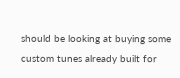should be looking at buying some custom tunes already built for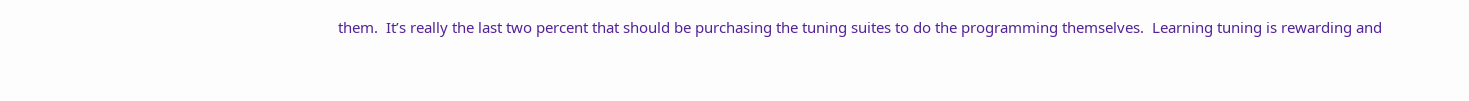them.  It’s really the last two percent that should be purchasing the tuning suites to do the programming themselves.  Learning tuning is rewarding and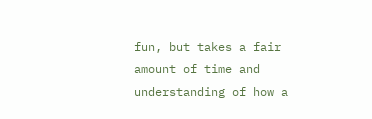fun, but takes a fair amount of time and understanding of how a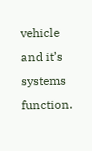vehicle and it’s systems function.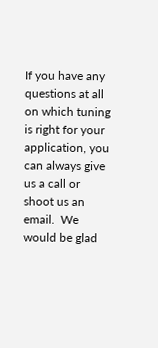If you have any questions at all on which tuning is right for your application, you can always give us a call or shoot us an email.  We would be glad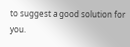to suggest a good solution for you.